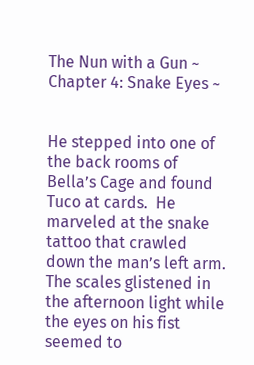The Nun with a Gun ~ Chapter 4: Snake Eyes ~


He stepped into one of the back rooms of Bella’s Cage and found Tuco at cards.  He marveled at the snake tattoo that crawled down the man’s left arm.  The scales glistened in the afternoon light while the eyes on his fist seemed to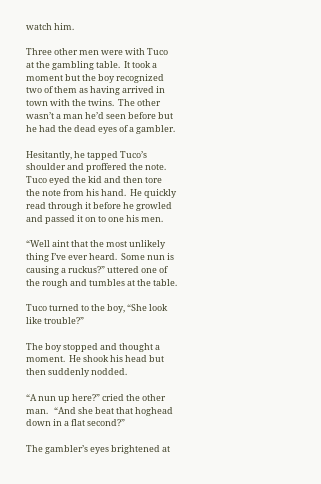watch him.

Three other men were with Tuco at the gambling table.  It took a moment but the boy recognized two of them as having arrived in town with the twins.  The other wasn’t a man he’d seen before but he had the dead eyes of a gambler.

Hesitantly, he tapped Tuco’s shoulder and proffered the note.  Tuco eyed the kid and then tore the note from his hand.  He quickly read through it before he growled and passed it on to one his men.

“Well aint that the most unlikely thing I’ve ever heard.  Some nun is causing a ruckus?” uttered one of the rough and tumbles at the table.

Tuco turned to the boy, “She look like trouble?”

The boy stopped and thought a moment.  He shook his head but then suddenly nodded.

“A nun up here?” cried the other man.   “And she beat that hoghead down in a flat second?”

The gambler’s eyes brightened at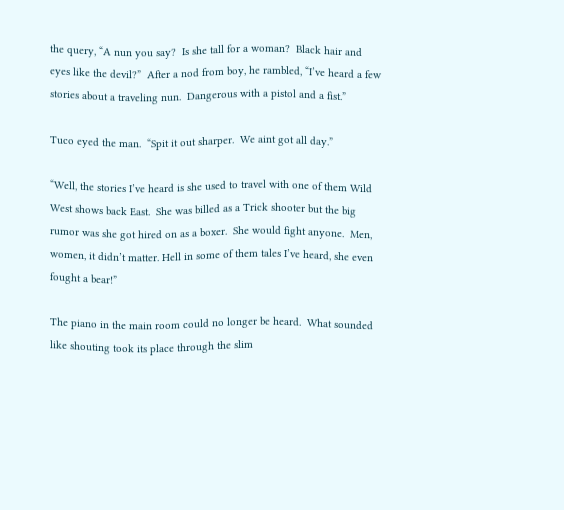the query, “A nun you say?  Is she tall for a woman?  Black hair and eyes like the devil?”  After a nod from boy, he rambled, “I’ve heard a few stories about a traveling nun.  Dangerous with a pistol and a fist.”

Tuco eyed the man.  “Spit it out sharper.  We aint got all day.”

“Well, the stories I’ve heard is she used to travel with one of them Wild West shows back East.  She was billed as a Trick shooter but the big rumor was she got hired on as a boxer.  She would fight anyone.  Men, women, it didn’t matter. Hell in some of them tales I’ve heard, she even fought a bear!”

The piano in the main room could no longer be heard.  What sounded like shouting took its place through the slim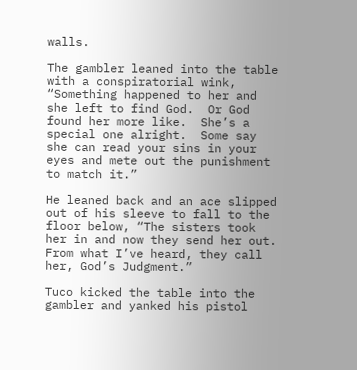walls.

The gambler leaned into the table with a conspiratorial wink, “Something happened to her and she left to find God.  Or God found her more like.  She’s a special one alright.  Some say she can read your sins in your eyes and mete out the punishment to match it.”

He leaned back and an ace slipped out of his sleeve to fall to the floor below, “The sisters took her in and now they send her out.  From what I’ve heard, they call her, God’s Judgment.”

Tuco kicked the table into the gambler and yanked his pistol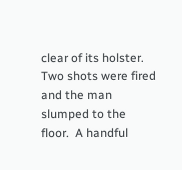clear of its holster.  Two shots were fired and the man slumped to the floor.  A handful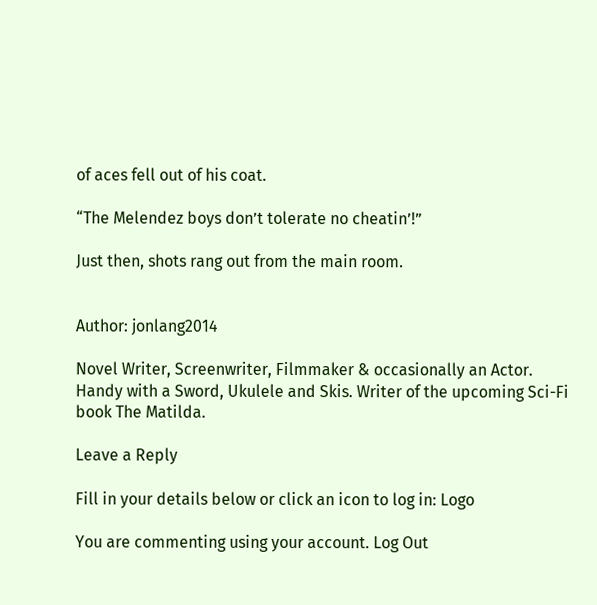of aces fell out of his coat.

“The Melendez boys don’t tolerate no cheatin’!”

Just then, shots rang out from the main room.


Author: jonlang2014

Novel Writer, Screenwriter, Filmmaker & occasionally an Actor. Handy with a Sword, Ukulele and Skis. Writer of the upcoming Sci-Fi book The Matilda.

Leave a Reply

Fill in your details below or click an icon to log in: Logo

You are commenting using your account. Log Out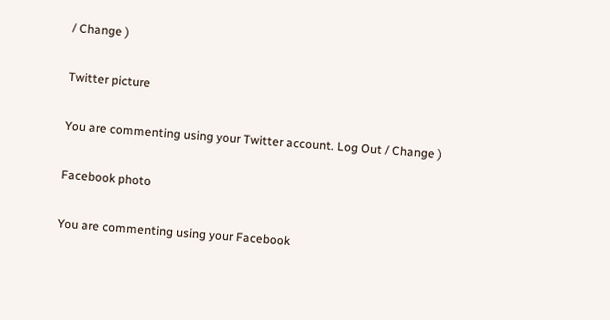/ Change )

Twitter picture

You are commenting using your Twitter account. Log Out / Change )

Facebook photo

You are commenting using your Facebook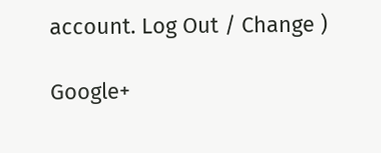account. Log Out / Change )

Google+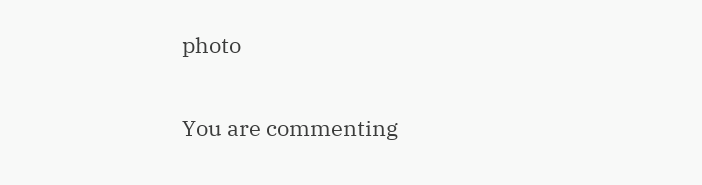photo

You are commenting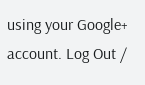using your Google+ account. Log Out /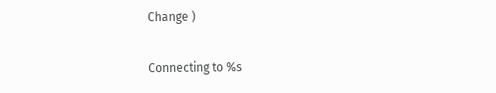Change )

Connecting to %s